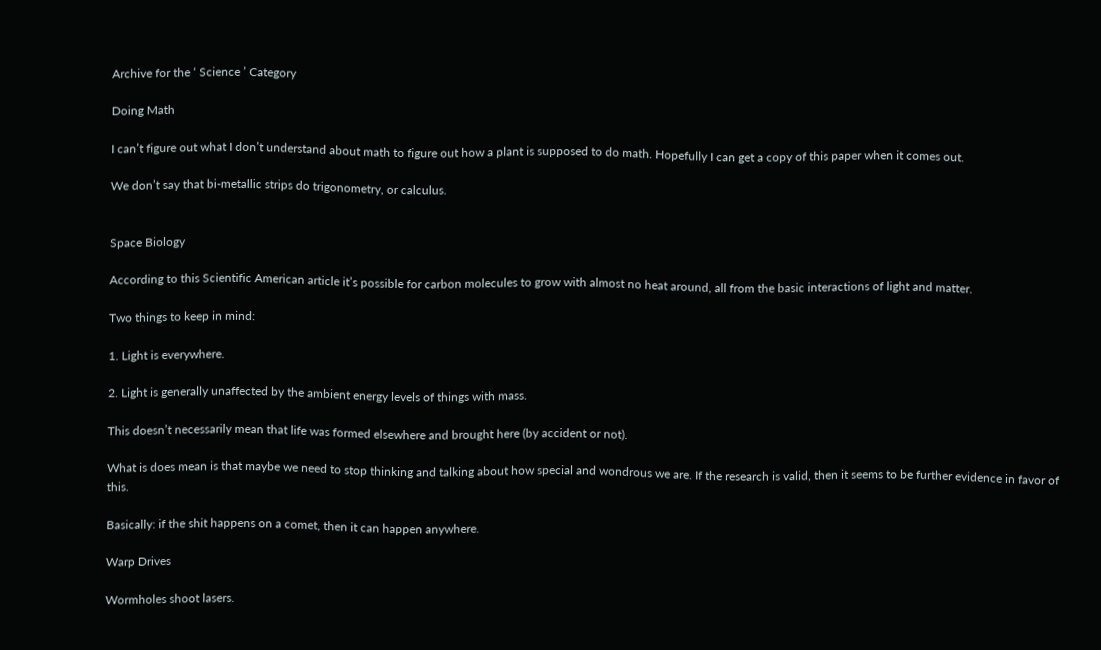Archive for the ‘ Science ’ Category

Doing Math

I can’t figure out what I don’t understand about math to figure out how a plant is supposed to do math. Hopefully I can get a copy of this paper when it comes out.

We don’t say that bi-metallic strips do trigonometry, or calculus.


Space Biology

According to this Scientific American article it’s possible for carbon molecules to grow with almost no heat around, all from the basic interactions of light and matter.

Two things to keep in mind:

1. Light is everywhere.

2. Light is generally unaffected by the ambient energy levels of things with mass.

This doesn’t necessarily mean that life was formed elsewhere and brought here (by accident or not).

What is does mean is that maybe we need to stop thinking and talking about how special and wondrous we are. If the research is valid, then it seems to be further evidence in favor of this.

Basically: if the shit happens on a comet, then it can happen anywhere.

Warp Drives

Wormholes shoot lasers.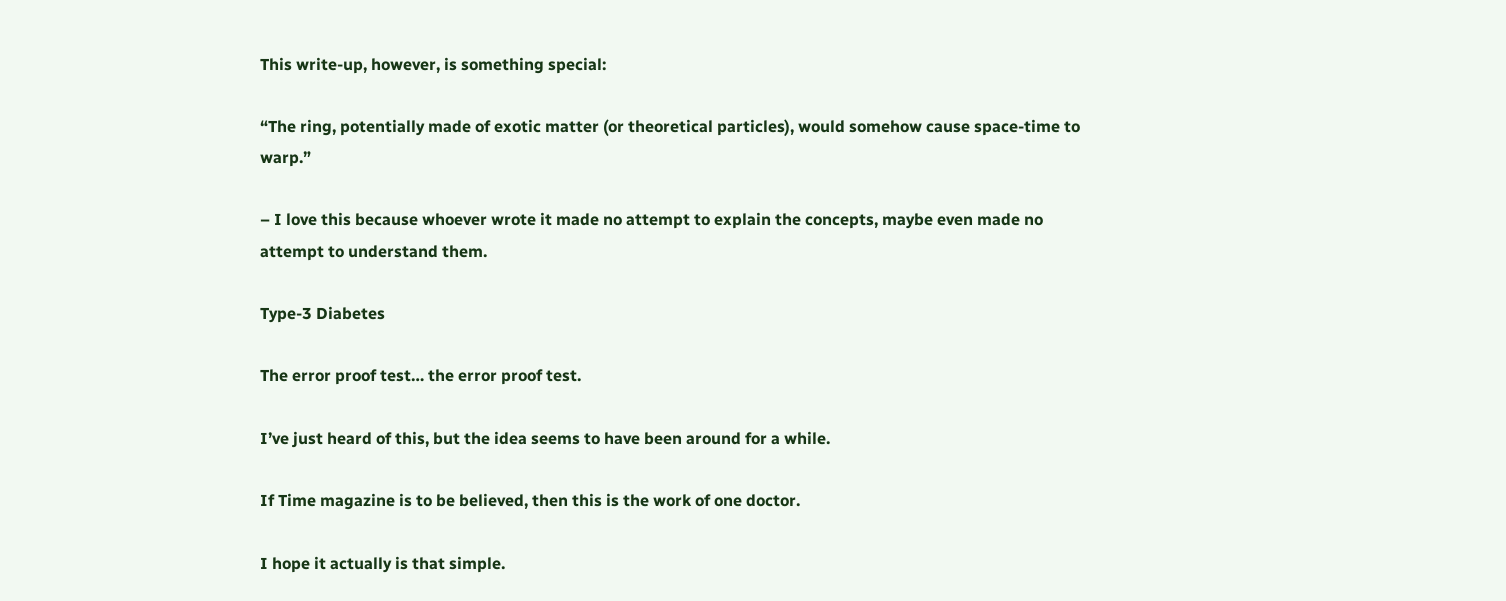This write-up, however, is something special:

“The ring, potentially made of exotic matter (or theoretical particles), would somehow cause space-time to warp.”

– I love this because whoever wrote it made no attempt to explain the concepts, maybe even made no attempt to understand them.

Type-3 Diabetes

The error proof test… the error proof test.

I’ve just heard of this, but the idea seems to have been around for a while.

If Time magazine is to be believed, then this is the work of one doctor.

I hope it actually is that simple.